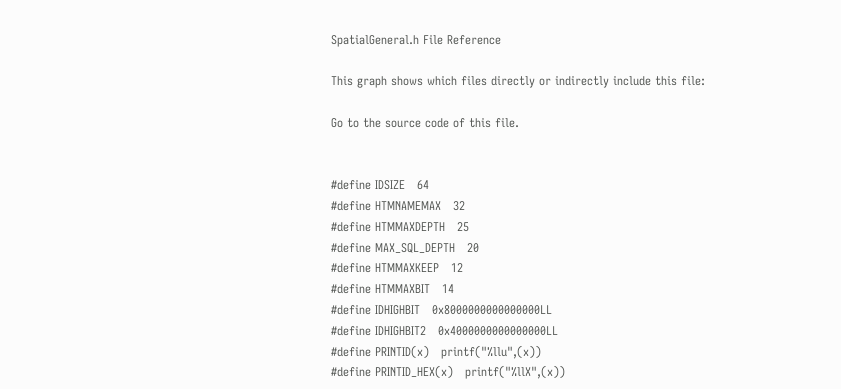SpatialGeneral.h File Reference

This graph shows which files directly or indirectly include this file:

Go to the source code of this file.


#define IDSIZE   64
#define HTMNAMEMAX   32
#define HTMMAXDEPTH   25
#define MAX_SQL_DEPTH   20
#define HTMMAXKEEP   12
#define HTMMAXBIT   14
#define IDHIGHBIT   0x8000000000000000LL
#define IDHIGHBIT2   0x4000000000000000LL
#define PRINTID(x)   printf("%llu",(x))
#define PRINTID_HEX(x)   printf("%llX",(x))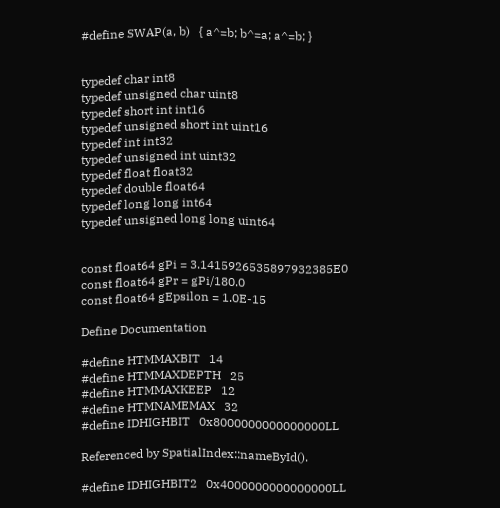#define SWAP(a, b)   { a^=b; b^=a; a^=b; }


typedef char int8
typedef unsigned char uint8
typedef short int int16
typedef unsigned short int uint16
typedef int int32
typedef unsigned int uint32
typedef float float32
typedef double float64
typedef long long int64
typedef unsigned long long uint64


const float64 gPi = 3.1415926535897932385E0
const float64 gPr = gPi/180.0
const float64 gEpsilon = 1.0E-15

Define Documentation

#define HTMMAXBIT   14
#define HTMMAXDEPTH   25
#define HTMMAXKEEP   12
#define HTMNAMEMAX   32
#define IDHIGHBIT   0x8000000000000000LL

Referenced by SpatialIndex::nameById().

#define IDHIGHBIT2   0x4000000000000000LL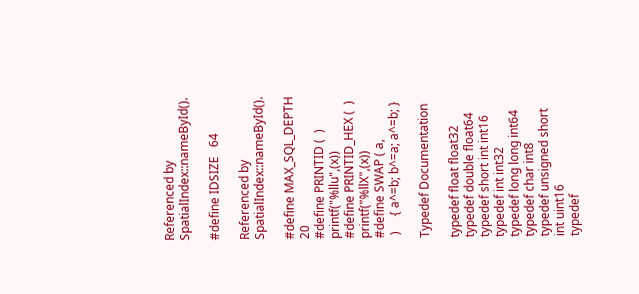Referenced by SpatialIndex::nameById().

#define IDSIZE   64

Referenced by SpatialIndex::nameById().

#define MAX_SQL_DEPTH   20
#define PRINTID (  )     printf("%llu",(x))
#define PRINTID_HEX (  )     printf("%llX",(x))
#define SWAP ( a,
 )     { a^=b; b^=a; a^=b; }

Typedef Documentation

typedef float float32
typedef double float64
typedef short int int16
typedef int int32
typedef long long int64
typedef char int8
typedef unsigned short int uint16
typedef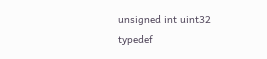unsigned int uint32
typedef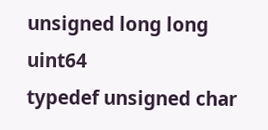unsigned long long uint64
typedef unsigned char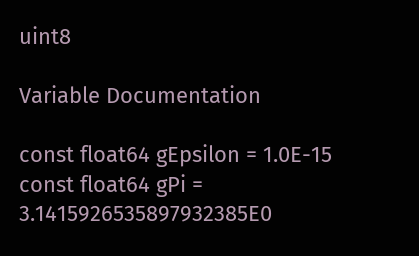uint8

Variable Documentation

const float64 gEpsilon = 1.0E-15
const float64 gPi = 3.1415926535897932385E0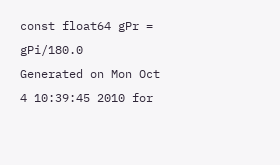const float64 gPr = gPi/180.0
Generated on Mon Oct 4 10:39:45 2010 for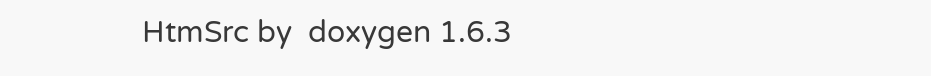HtmSrc by  doxygen 1.6.3